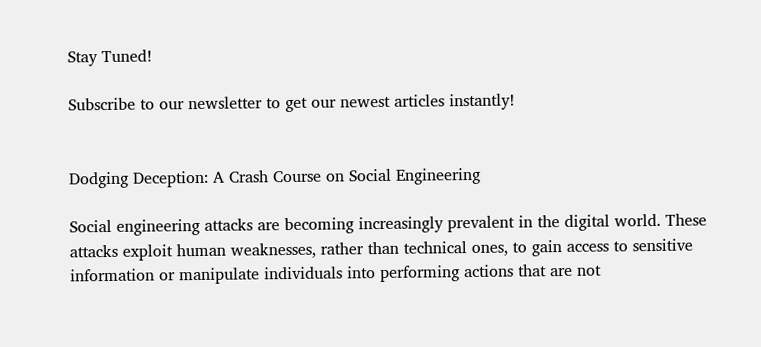Stay Tuned!

Subscribe to our newsletter to get our newest articles instantly!


Dodging Deception: A Crash Course on Social Engineering

Social engineering attacks are becoming increasingly prevalent in the digital world. These attacks exploit human weaknesses, rather than technical ones, to gain access to sensitive information or manipulate individuals into performing actions that are not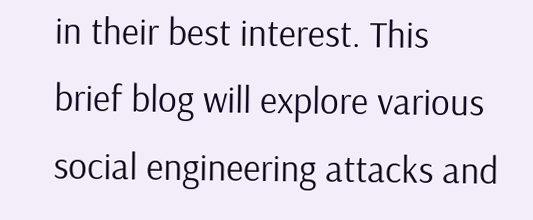in their best interest. This brief blog will explore various social engineering attacks and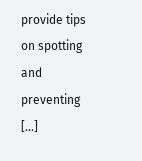provide tips on spotting and preventing […]